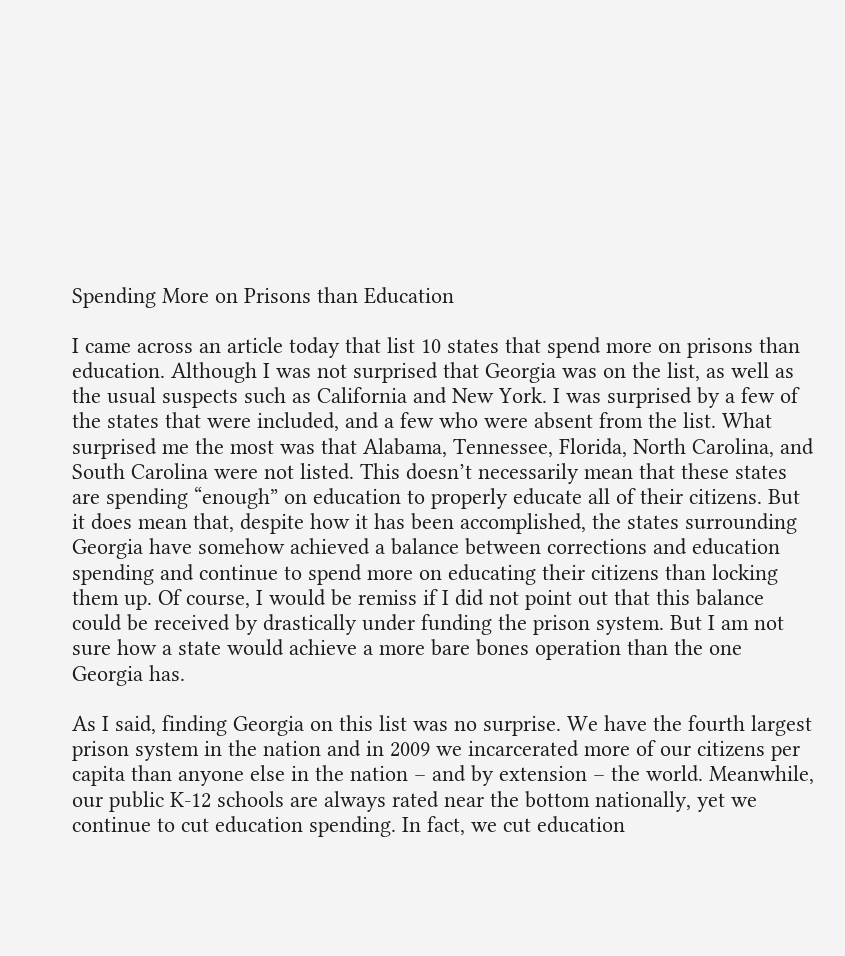Spending More on Prisons than Education

I came across an article today that list 10 states that spend more on prisons than education. Although I was not surprised that Georgia was on the list, as well as the usual suspects such as California and New York. I was surprised by a few of the states that were included, and a few who were absent from the list. What surprised me the most was that Alabama, Tennessee, Florida, North Carolina, and South Carolina were not listed. This doesn’t necessarily mean that these states are spending “enough” on education to properly educate all of their citizens. But it does mean that, despite how it has been accomplished, the states surrounding Georgia have somehow achieved a balance between corrections and education spending and continue to spend more on educating their citizens than locking them up. Of course, I would be remiss if I did not point out that this balance could be received by drastically under funding the prison system. But I am not sure how a state would achieve a more bare bones operation than the one Georgia has.

As I said, finding Georgia on this list was no surprise. We have the fourth largest prison system in the nation and in 2009 we incarcerated more of our citizens per capita than anyone else in the nation – and by extension – the world. Meanwhile, our public K-12 schools are always rated near the bottom nationally, yet we continue to cut education spending. In fact, we cut education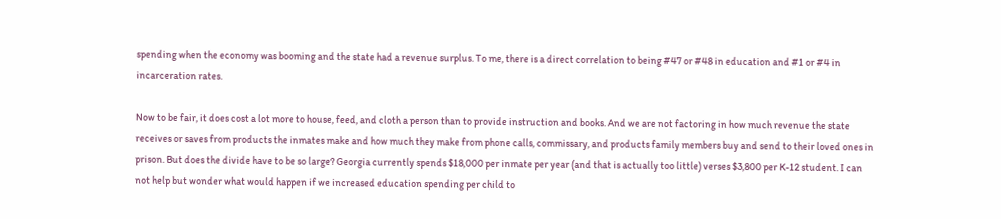spending when the economy was booming and the state had a revenue surplus. To me, there is a direct correlation to being #47 or #48 in education and #1 or #4 in incarceration rates.

Now to be fair, it does cost a lot more to house, feed, and cloth a person than to provide instruction and books. And we are not factoring in how much revenue the state receives or saves from products the inmates make and how much they make from phone calls, commissary, and products family members buy and send to their loved ones in prison. But does the divide have to be so large? Georgia currently spends $18,000 per inmate per year (and that is actually too little) verses $3,800 per K-12 student. I can not help but wonder what would happen if we increased education spending per child to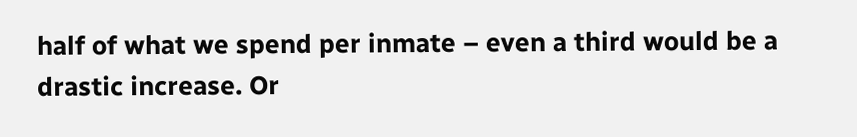half of what we spend per inmate – even a third would be a drastic increase. Or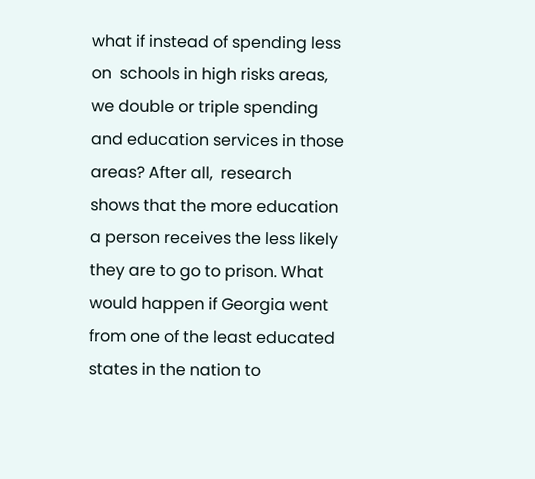what if instead of spending less on  schools in high risks areas, we double or triple spending and education services in those areas? After all,  research shows that the more education a person receives the less likely they are to go to prison. What would happen if Georgia went from one of the least educated states in the nation to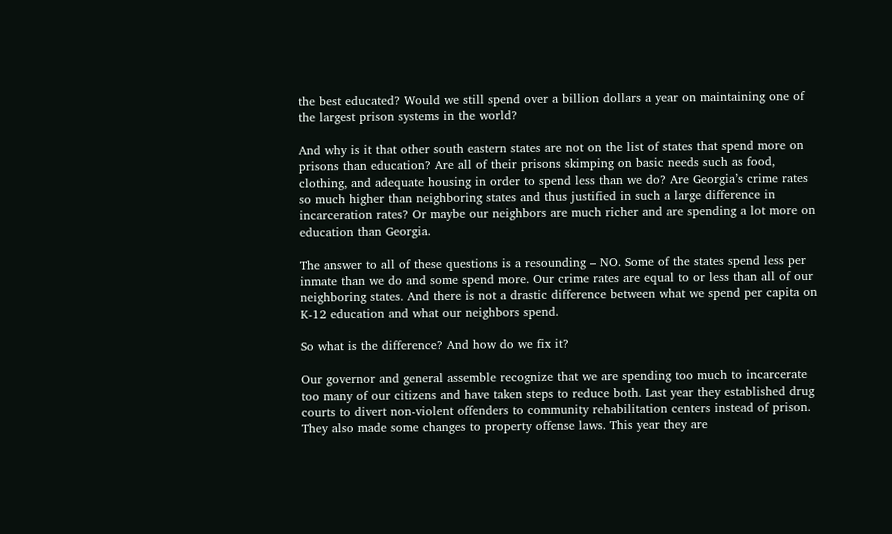the best educated? Would we still spend over a billion dollars a year on maintaining one of the largest prison systems in the world?

And why is it that other south eastern states are not on the list of states that spend more on prisons than education? Are all of their prisons skimping on basic needs such as food, clothing, and adequate housing in order to spend less than we do? Are Georgia’s crime rates so much higher than neighboring states and thus justified in such a large difference in incarceration rates? Or maybe our neighbors are much richer and are spending a lot more on education than Georgia.

The answer to all of these questions is a resounding – NO. Some of the states spend less per inmate than we do and some spend more. Our crime rates are equal to or less than all of our neighboring states. And there is not a drastic difference between what we spend per capita on K-12 education and what our neighbors spend.

So what is the difference? And how do we fix it?

Our governor and general assemble recognize that we are spending too much to incarcerate too many of our citizens and have taken steps to reduce both. Last year they established drug courts to divert non-violent offenders to community rehabilitation centers instead of prison. They also made some changes to property offense laws. This year they are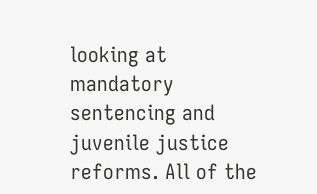looking at mandatory sentencing and juvenile justice reforms. All of the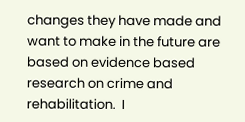changes they have made and want to make in the future are based on evidence based research on crime and rehabilitation.  I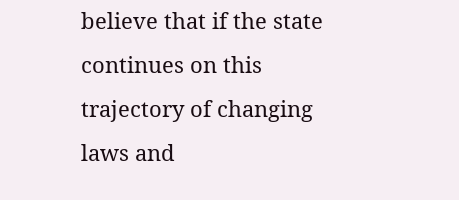believe that if the state continues on this trajectory of changing laws and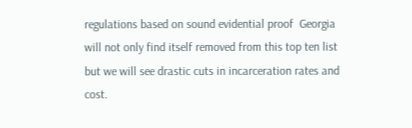regulations based on sound evidential proof  Georgia will not only find itself removed from this top ten list but we will see drastic cuts in incarceration rates and cost.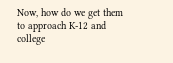Now, how do we get them to approach K-12 and college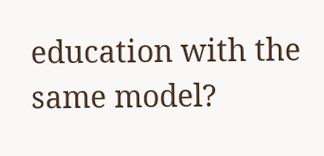education with the same model?